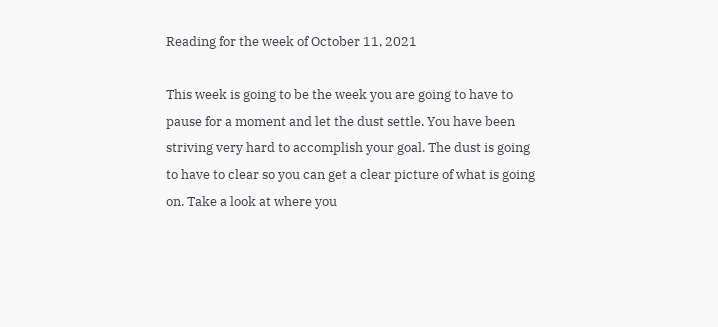Reading for the week of October 11, 2021

This week is going to be the week you are going to have to pause for a moment and let the dust settle. You have been striving very hard to accomplish your goal. The dust is going to have to clear so you can get a clear picture of what is going on. Take a look at where you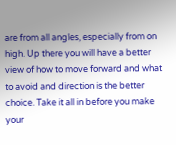are from all angles, especially from on high. Up there you will have a better view of how to move forward and what to avoid and direction is the better choice. Take it all in before you make your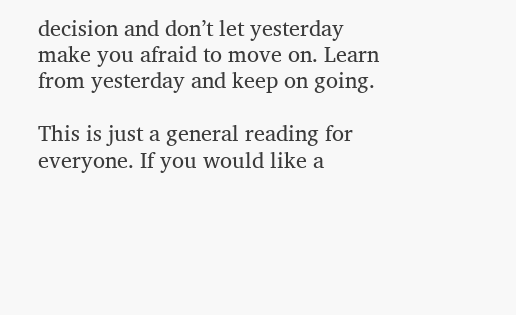decision and don’t let yesterday make you afraid to move on. Learn from yesterday and keep on going.

This is just a general reading for everyone. If you would like a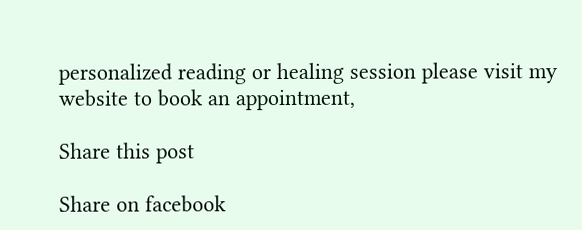personalized reading or healing session please visit my website to book an appointment,

Share this post

Share on facebook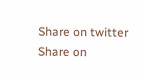Share on twitter
Share on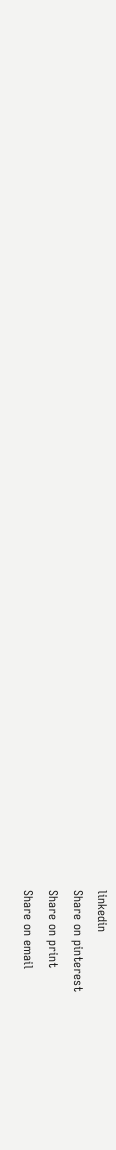linkedin
Share on pinterest
Share on print
Share on email